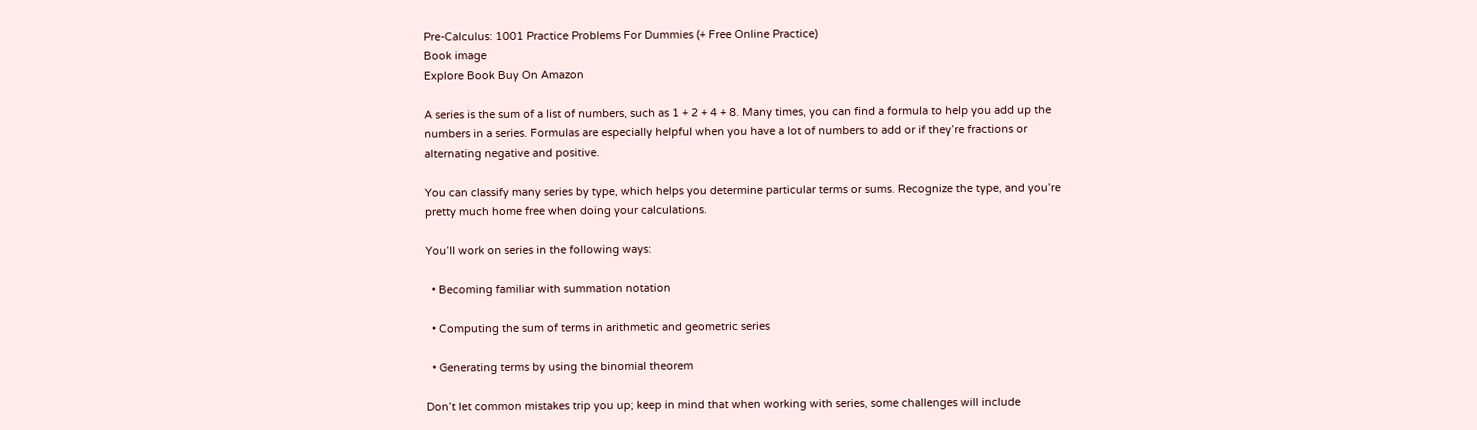Pre-Calculus: 1001 Practice Problems For Dummies (+ Free Online Practice)
Book image
Explore Book Buy On Amazon

A series is the sum of a list of numbers, such as 1 + 2 + 4 + 8. Many times, you can find a formula to help you add up the numbers in a series. Formulas are especially helpful when you have a lot of numbers to add or if they’re fractions or alternating negative and positive.

You can classify many series by type, which helps you determine particular terms or sums. Recognize the type, and you’re pretty much home free when doing your calculations.

You’ll work on series in the following ways:

  • Becoming familiar with summation notation

  • Computing the sum of terms in arithmetic and geometric series

  • Generating terms by using the binomial theorem

Don’t let common mistakes trip you up; keep in mind that when working with series, some challenges will include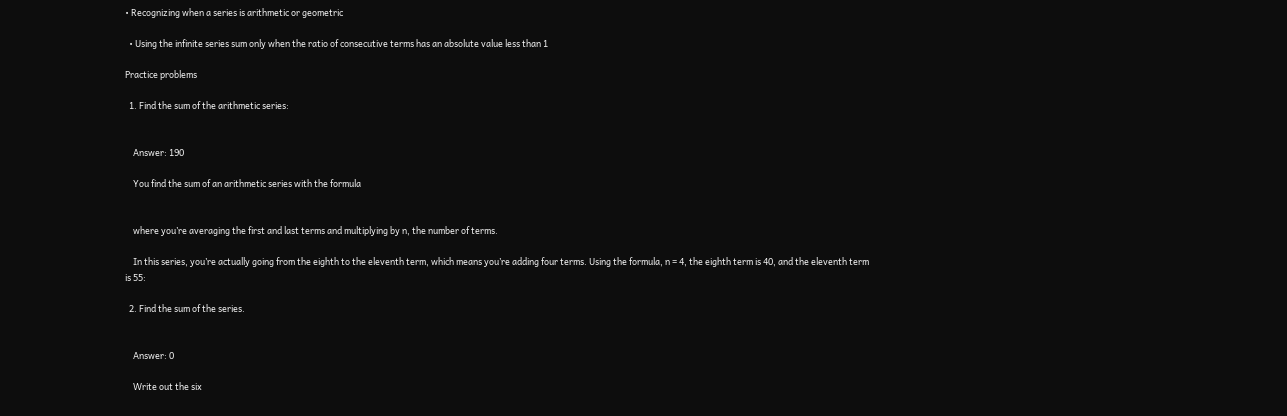• Recognizing when a series is arithmetic or geometric

  • Using the infinite series sum only when the ratio of consecutive terms has an absolute value less than 1

Practice problems

  1. Find the sum of the arithmetic series:


    Answer: 190

    You find the sum of an arithmetic series with the formula


    where you’re averaging the first and last terms and multiplying by n, the number of terms.

    In this series, you’re actually going from the eighth to the eleventh term, which means you’re adding four terms. Using the formula, n = 4, the eighth term is 40, and the eleventh term is 55:

  2. Find the sum of the series.


    Answer: 0

    Write out the six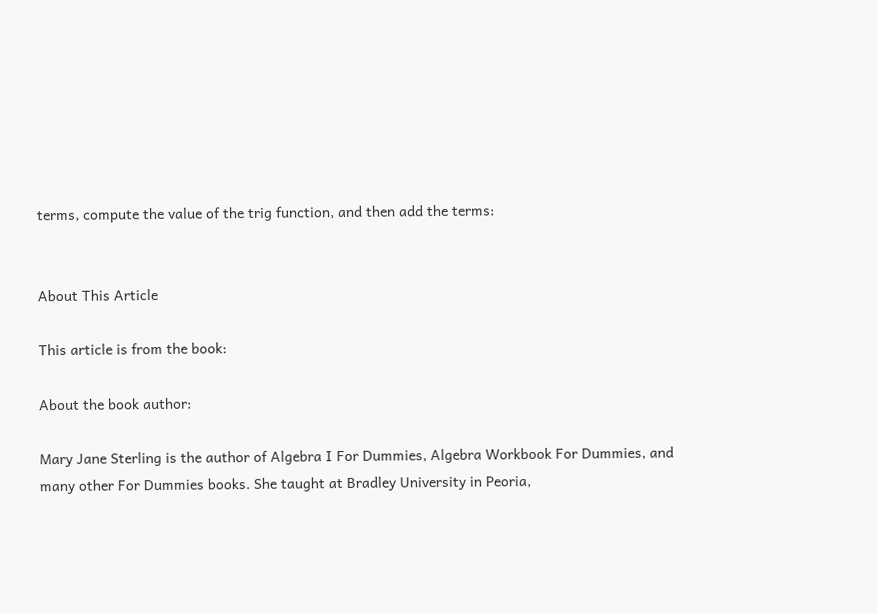terms, compute the value of the trig function, and then add the terms:


About This Article

This article is from the book:

About the book author:

Mary Jane Sterling is the author of Algebra I For Dummies, Algebra Workbook For Dummies, and many other For Dummies books. She taught at Bradley University in Peoria,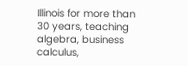Illinois for more than 30 years, teaching algebra, business calculus,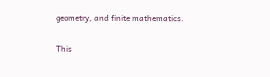geometry, and finite mathematics.

This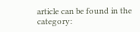article can be found in the category: